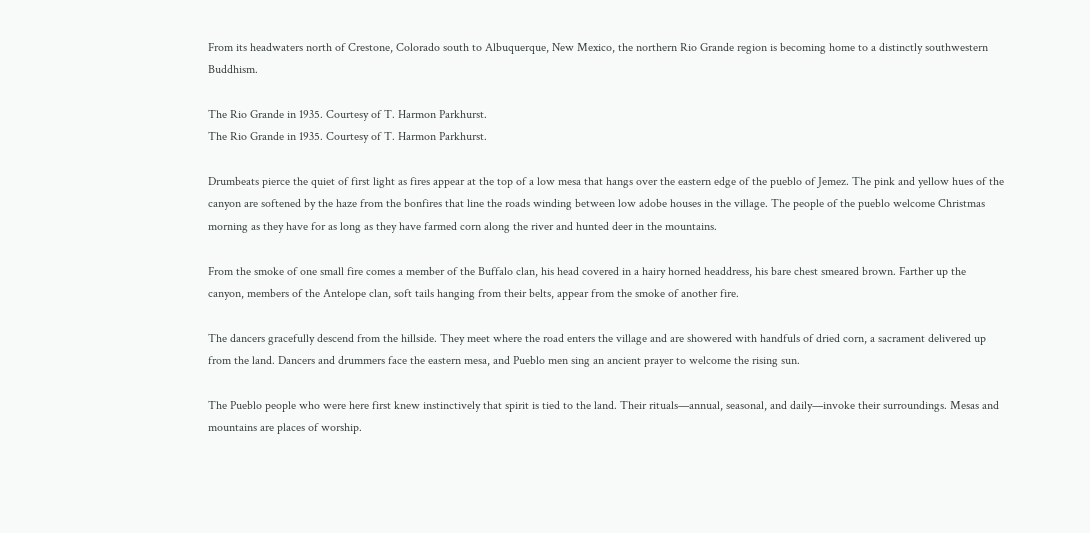From its headwaters north of Crestone, Colorado south to Albuquerque, New Mexico, the northern Rio Grande region is becoming home to a distinctly southwestern Buddhism.

The Rio Grande in 1935. Courtesy of T. Harmon Parkhurst.
The Rio Grande in 1935. Courtesy of T. Harmon Parkhurst.

Drumbeats pierce the quiet of first light as fires appear at the top of a low mesa that hangs over the eastern edge of the pueblo of Jemez. The pink and yellow hues of the canyon are softened by the haze from the bonfires that line the roads winding between low adobe houses in the village. The people of the pueblo welcome Christmas morning as they have for as long as they have farmed corn along the river and hunted deer in the mountains.

From the smoke of one small fire comes a member of the Buffalo clan, his head covered in a hairy horned headdress, his bare chest smeared brown. Farther up the canyon, members of the Antelope clan, soft tails hanging from their belts, appear from the smoke of another fire.

The dancers gracefully descend from the hillside. They meet where the road enters the village and are showered with handfuls of dried corn, a sacrament delivered up from the land. Dancers and drummers face the eastern mesa, and Pueblo men sing an ancient prayer to welcome the rising sun.

The Pueblo people who were here first knew instinctively that spirit is tied to the land. Their rituals—annual, seasonal, and daily—invoke their surroundings. Mesas and mountains are places of worship.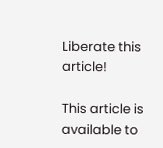Liberate this article!

This article is available to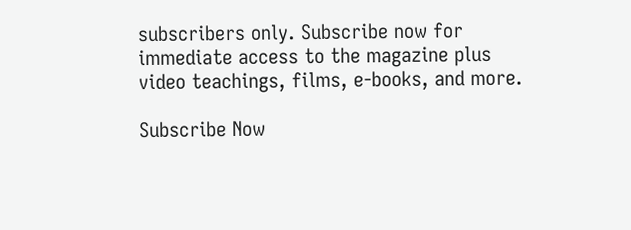subscribers only. Subscribe now for immediate access to the magazine plus video teachings, films, e-books, and more.

Subscribe Now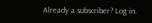Already a subscriber? Log in.